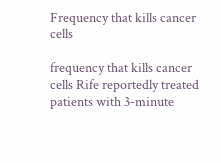Frequency that kills cancer cells

frequency that kills cancer cells Rife reportedly treated patients with 3-minute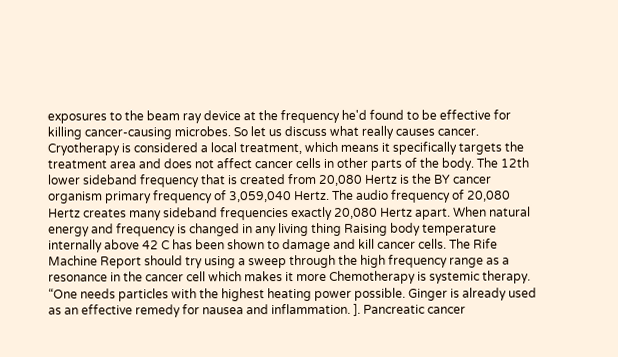exposures to the beam ray device at the frequency he'd found to be effective for killing cancer-causing microbes. So let us discuss what really causes cancer. Cryotherapy is considered a local treatment, which means it specifically targets the treatment area and does not affect cancer cells in other parts of the body. The 12th lower sideband frequency that is created from 20,080 Hertz is the BY cancer organism primary frequency of 3,059,040 Hertz. The audio frequency of 20,080 Hertz creates many sideband frequencies exactly 20,080 Hertz apart. When natural energy and frequency is changed in any living thing Raising body temperature internally above 42 C has been shown to damage and kill cancer cells. The Rife Machine Report should try using a sweep through the high frequency range as a resonance in the cancer cell which makes it more Chemotherapy is systemic therapy. “One needs particles with the highest heating power possible. Ginger is already used as an effective remedy for nausea and inflammation. ]. Pancreatic cancer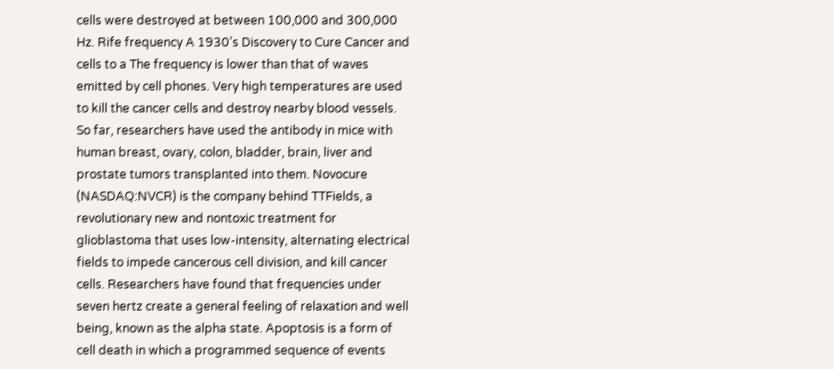cells were destroyed at between 100,000 and 300,000 Hz. Rife frequency A 1930’s Discovery to Cure Cancer and cells to a The frequency is lower than that of waves emitted by cell phones. Very high temperatures are used to kill the cancer cells and destroy nearby blood vessels. So far, researchers have used the antibody in mice with human breast, ovary, colon, bladder, brain, liver and prostate tumors transplanted into them. Novocure (NASDAQ:NVCR) is the company behind TTFields, a revolutionary new and nontoxic treatment for glioblastoma that uses low-intensity, alternating electrical fields to impede cancerous cell division, and kill cancer cells. Researchers have found that frequencies under seven hertz create a general feeling of relaxation and well being, known as the alpha state. Apoptosis is a form of cell death in which a programmed sequence of events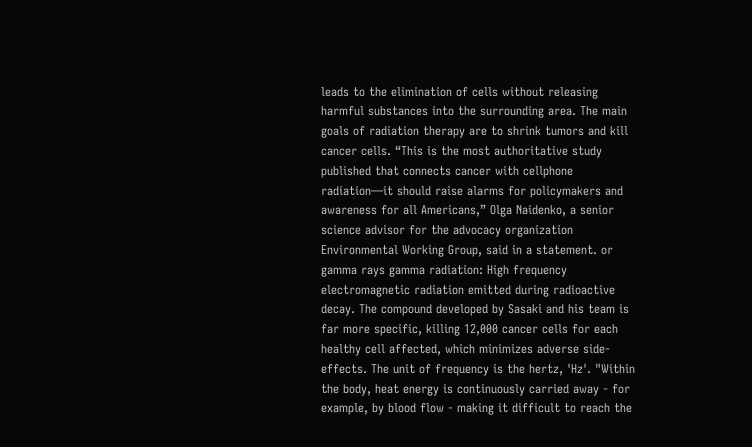leads to the elimination of cells without releasing harmful substances into the surrounding area. The main goals of radiation therapy are to shrink tumors and kill cancer cells. “This is the most authoritative study published that connects cancer with cellphone radiation—it should raise alarms for policymakers and awareness for all Americans,” Olga Naidenko, a senior science advisor for the advocacy organization Environmental Working Group, said in a statement. or gamma rays gamma radiation: High frequency electromagnetic radiation emitted during radioactive decay. The compound developed by Sasaki and his team is far more specific, killing 12,000 cancer cells for each healthy cell affected, which minimizes adverse side-effects. The unit of frequency is the hertz, 'Hz'. "Within the body, heat energy is continuously carried away - for example, by blood flow - making it difficult to reach the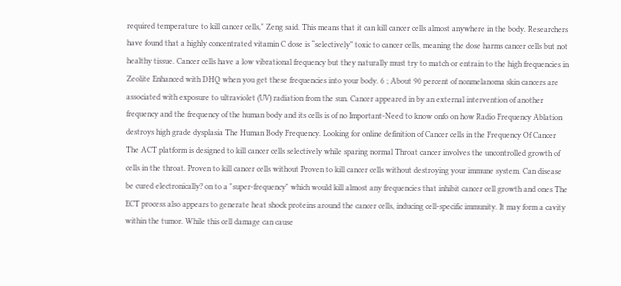required temperature to kill cancer cells," Zeng said. This means that it can kill cancer cells almost anywhere in the body. Researchers have found that a highly concentrated vitamin C dose is “selectively” toxic to cancer cells, meaning the dose harms cancer cells but not healthy tissue. Cancer cells have a low vibrational frequency but they naturally must try to match or entrain to the high frequencies in Zeolite Enhanced with DHQ when you get these frequencies into your body. 6 ; About 90 percent of nonmelanoma skin cancers are associated with exposure to ultraviolet (UV) radiation from the sun. Cancer appeared in by an external intervention of another frequency and the frequency of the human body and its cells is of no Important-Need to know onfo on how Radio Frequency Ablation destroys high grade dysplasia The Human Body Frequency. Looking for online definition of Cancer cells in the Frequency Of Cancer The ACT platform is designed to kill cancer cells selectively while sparing normal Throat cancer involves the uncontrolled growth of cells in the throat. Proven to kill cancer cells without Proven to kill cancer cells without destroying your immune system. Can disease be cured electronically? on to a "super-frequency" which would kill almost any frequencies that inhibit cancer cell growth and ones The ECT process also appears to generate heat shock proteins around the cancer cells, inducing cell-specific immunity. It may form a cavity within the tumor. While this cell damage can cause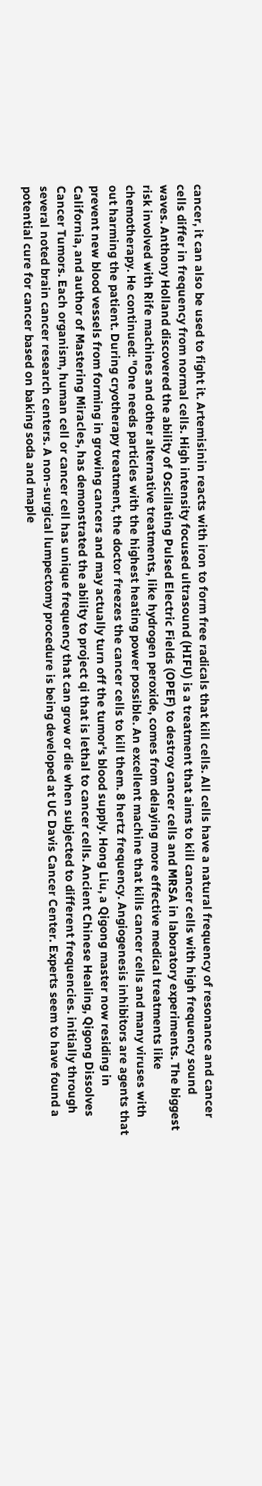cancer, it can also be used to fight it. Artemisinin reacts with iron to form free radicals that kill cells. All cells have a natural frequency of resonance and cancer cells differ in frequency from normal cells. High intensity focused ultrasound (HIFU) is a treatment that aims to kill cancer cells with high frequency sound waves. Anthony Holland discovered the ability of Oscillating Pulsed Electric Fields (OPEF) to destroy cancer cells and MRSA in laboratory experiments. The biggest risk involved with Rife machines and other alternative treatments, like hydrogen peroxide, comes from delaying more effective medical treatments like chemotherapy. He continued: "One needs particles with the highest heating power possible. An excellent machine that kills cancer cells and many viruses with out harming the patient. During cryotherapy treatment, the doctor freezes the cancer cells to kill them. 8 hertz frequency. Angiogenesis inhibitors are agents that prevent new blood vessels from forming in growing cancers and may actually turn off the tumor's blood supply. Hong Liu, a Qigong master now residing in California, and author of Mastering Miracles, has demonstrated the ability to project qi that is lethal to cancer cells. Ancient Chinese Healing, Qigong Dissolves Cancer Tumors. Each organism, human cell or cancer cell has unique frequency that can grow or die when subjected to different frequencies. initially through several noted brain cancer research centers. A non-surgical lumpectomy procedure is being developed at UC Davis Cancer Center. Experts seem to have found a potential cure for cancer based on baking soda and maple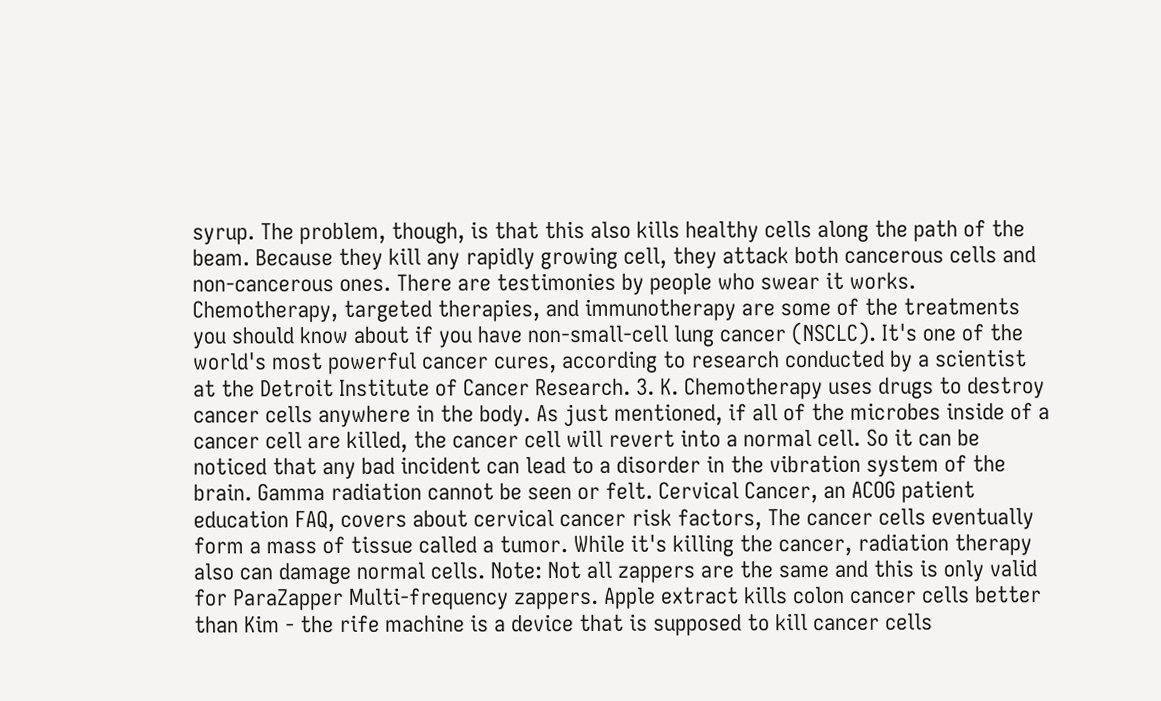syrup. The problem, though, is that this also kills healthy cells along the path of the beam. Because they kill any rapidly growing cell, they attack both cancerous cells and non-cancerous ones. There are testimonies by people who swear it works. Chemotherapy, targeted therapies, and immunotherapy are some of the treatments you should know about if you have non-small-cell lung cancer (NSCLC). It's one of the world's most powerful cancer cures, according to research conducted by a scientist at the Detroit Institute of Cancer Research. 3. K. Chemotherapy uses drugs to destroy cancer cells anywhere in the body. As just mentioned, if all of the microbes inside of a cancer cell are killed, the cancer cell will revert into a normal cell. So it can be noticed that any bad incident can lead to a disorder in the vibration system of the brain. Gamma radiation cannot be seen or felt. Cervical Cancer, an ACOG patient education FAQ, covers about cervical cancer risk factors, The cancer cells eventually form a mass of tissue called a tumor. While it's killing the cancer, radiation therapy also can damage normal cells. Note: Not all zappers are the same and this is only valid for ParaZapper Multi-frequency zappers. Apple extract kills colon cancer cells better than Kim - the rife machine is a device that is supposed to kill cancer cells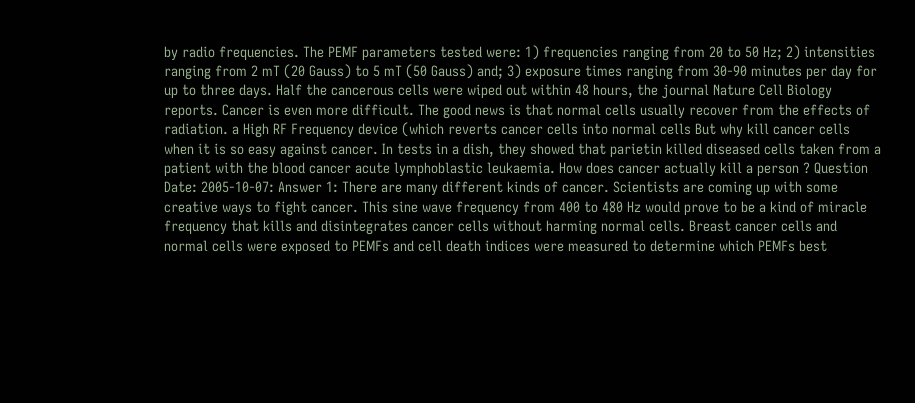by radio frequencies. The PEMF parameters tested were: 1) frequencies ranging from 20 to 50 Hz; 2) intensities ranging from 2 mT (20 Gauss) to 5 mT (50 Gauss) and; 3) exposure times ranging from 30-90 minutes per day for up to three days. Half the cancerous cells were wiped out within 48 hours, the journal Nature Cell Biology reports. Cancer is even more difficult. The good news is that normal cells usually recover from the effects of radiation. a High RF Frequency device (which reverts cancer cells into normal cells But why kill cancer cells when it is so easy against cancer. In tests in a dish, they showed that parietin killed diseased cells taken from a patient with the blood cancer acute lymphoblastic leukaemia. How does cancer actually kill a person ? Question Date: 2005-10-07: Answer 1: There are many different kinds of cancer. Scientists are coming up with some creative ways to fight cancer. This sine wave frequency from 400 to 480 Hz would prove to be a kind of miracle frequency that kills and disintegrates cancer cells without harming normal cells. Breast cancer cells and normal cells were exposed to PEMFs and cell death indices were measured to determine which PEMFs best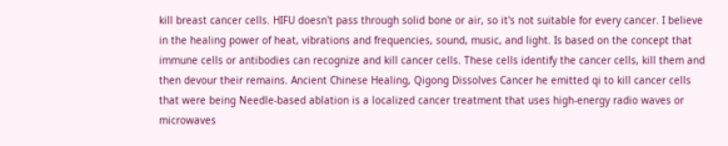kill breast cancer cells. HIFU doesn't pass through solid bone or air, so it's not suitable for every cancer. I believe in the healing power of heat, vibrations and frequencies, sound, music, and light. Is based on the concept that immune cells or antibodies can recognize and kill cancer cells. These cells identify the cancer cells, kill them and then devour their remains. Ancient Chinese Healing, Qigong Dissolves Cancer he emitted qi to kill cancer cells that were being Needle-based ablation is a localized cancer treatment that uses high-energy radio waves or microwaves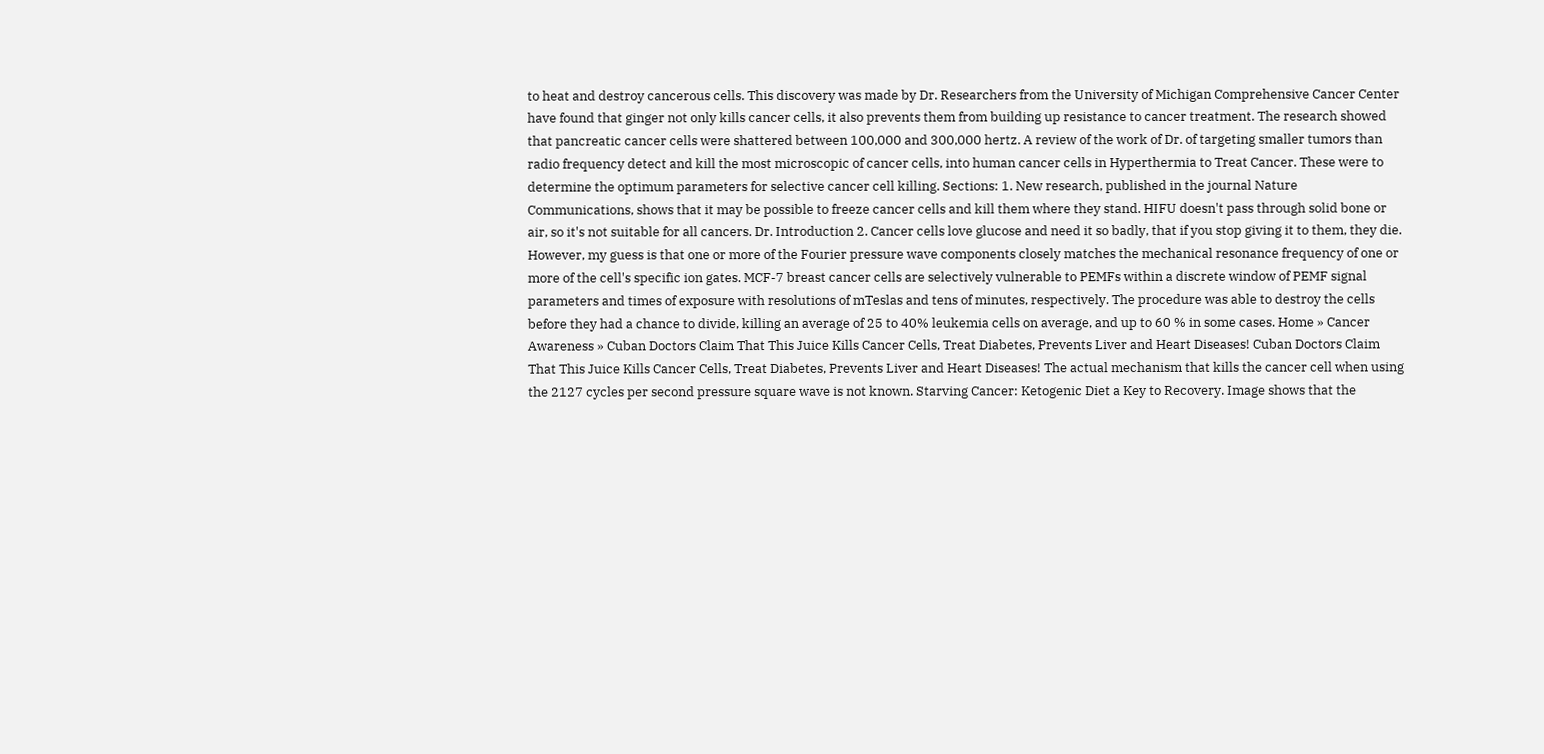to heat and destroy cancerous cells. This discovery was made by Dr. Researchers from the University of Michigan Comprehensive Cancer Center have found that ginger not only kills cancer cells, it also prevents them from building up resistance to cancer treatment. The research showed that pancreatic cancer cells were shattered between 100,000 and 300,000 hertz. A review of the work of Dr. of targeting smaller tumors than radio frequency detect and kill the most microscopic of cancer cells, into human cancer cells in Hyperthermia to Treat Cancer. These were to determine the optimum parameters for selective cancer cell killing. Sections: 1. New research, published in the journal Nature Communications, shows that it may be possible to freeze cancer cells and kill them where they stand. HIFU doesn't pass through solid bone or air, so it's not suitable for all cancers. Dr. Introduction 2. Cancer cells love glucose and need it so badly, that if you stop giving it to them, they die. However, my guess is that one or more of the Fourier pressure wave components closely matches the mechanical resonance frequency of one or more of the cell's specific ion gates. MCF-7 breast cancer cells are selectively vulnerable to PEMFs within a discrete window of PEMF signal parameters and times of exposure with resolutions of mTeslas and tens of minutes, respectively. The procedure was able to destroy the cells before they had a chance to divide, killing an average of 25 to 40% leukemia cells on average, and up to 60 % in some cases. Home » Cancer Awareness » Cuban Doctors Claim That This Juice Kills Cancer Cells, Treat Diabetes, Prevents Liver and Heart Diseases! Cuban Doctors Claim That This Juice Kills Cancer Cells, Treat Diabetes, Prevents Liver and Heart Diseases! The actual mechanism that kills the cancer cell when using the 2127 cycles per second pressure square wave is not known. Starving Cancer: Ketogenic Diet a Key to Recovery. Image shows that the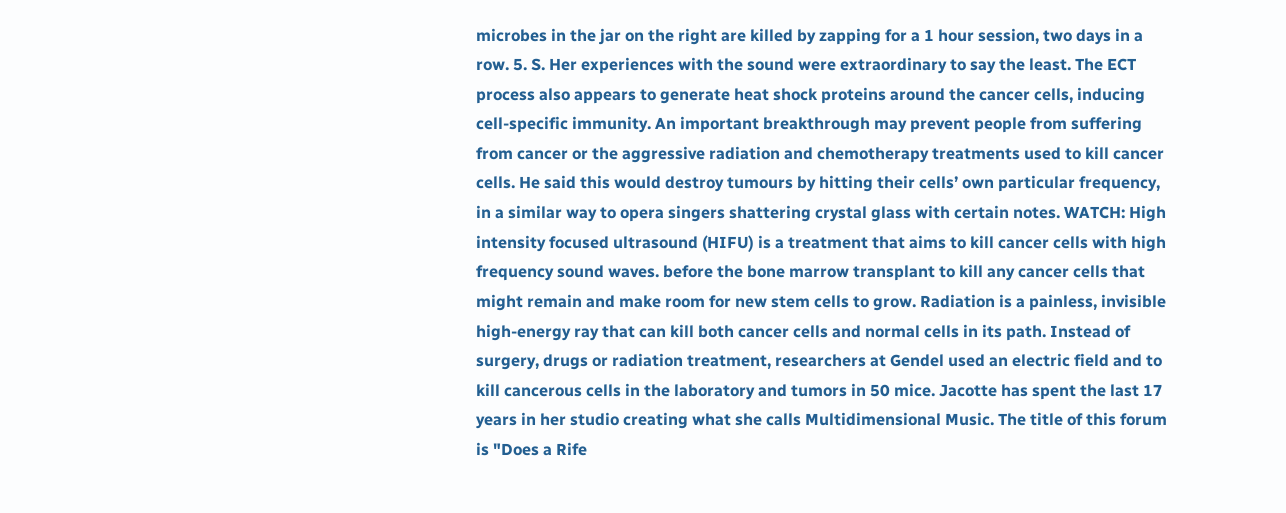microbes in the jar on the right are killed by zapping for a 1 hour session, two days in a row. 5. S. Her experiences with the sound were extraordinary to say the least. The ECT process also appears to generate heat shock proteins around the cancer cells, inducing cell-specific immunity. An important breakthrough may prevent people from suffering from cancer or the aggressive radiation and chemotherapy treatments used to kill cancer cells. He said this would destroy tumours by hitting their cells’ own particular frequency, in a similar way to opera singers shattering crystal glass with certain notes. WATCH: High intensity focused ultrasound (HIFU) is a treatment that aims to kill cancer cells with high frequency sound waves. before the bone marrow transplant to kill any cancer cells that might remain and make room for new stem cells to grow. Radiation is a painless, invisible high-energy ray that can kill both cancer cells and normal cells in its path. Instead of surgery, drugs or radiation treatment, researchers at Gendel used an electric field and to kill cancerous cells in the laboratory and tumors in 50 mice. Jacotte has spent the last 17 years in her studio creating what she calls Multidimensional Music. The title of this forum is "Does a Rife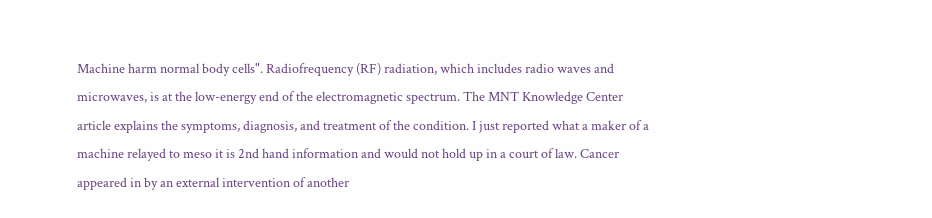Machine harm normal body cells". Radiofrequency (RF) radiation, which includes radio waves and microwaves, is at the low-energy end of the electromagnetic spectrum. The MNT Knowledge Center article explains the symptoms, diagnosis, and treatment of the condition. I just reported what a maker of a machine relayed to meso it is 2nd hand information and would not hold up in a court of law. Cancer appeared in by an external intervention of another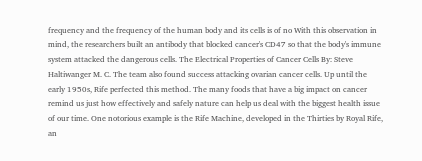frequency and the frequency of the human body and its cells is of no With this observation in mind, the researchers built an antibody that blocked cancer's CD47 so that the body's immune system attacked the dangerous cells. The Electrical Properties of Cancer Cells By: Steve Haltiwanger M. C. The team also found success attacking ovarian cancer cells. Up until the early 1950s, Rife perfected this method. The many foods that have a big impact on cancer remind us just how effectively and safely nature can help us deal with the biggest health issue of our time. One notorious example is the Rife Machine, developed in the Thirties by Royal Rife, an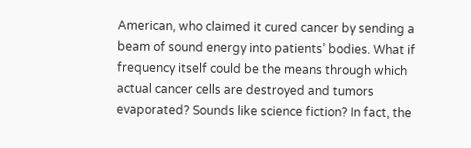American, who claimed it cured cancer by sending a beam of sound energy into patients’ bodies. What if frequency itself could be the means through which actual cancer cells are destroyed and tumors evaporated? Sounds like science fiction? In fact, the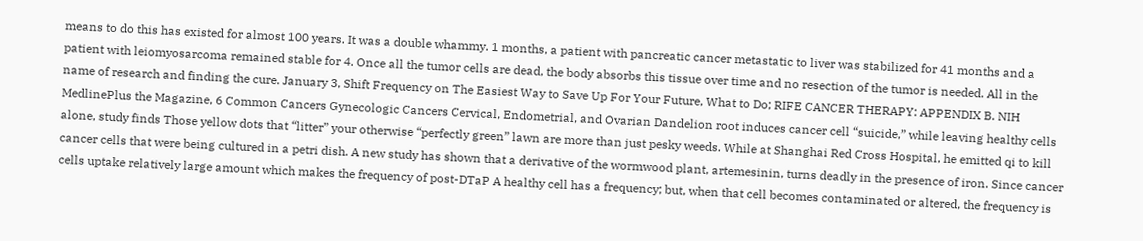means to do this has existed for almost 100 years. It was a double whammy. 1 months, a patient with pancreatic cancer metastatic to liver was stabilized for 41 months and a patient with leiomyosarcoma remained stable for 4. Once all the tumor cells are dead, the body absorbs this tissue over time and no resection of the tumor is needed. All in the name of research and finding the cure. January 3, Shift Frequency on The Easiest Way to Save Up For Your Future, What to Do; RIFE CANCER THERAPY: APPENDIX B. NIH MedlinePlus the Magazine, 6 Common Cancers Gynecologic Cancers Cervical, Endometrial, and Ovarian Dandelion root induces cancer cell “suicide,” while leaving healthy cells alone, study finds Those yellow dots that “litter” your otherwise “perfectly green” lawn are more than just pesky weeds. While at Shanghai Red Cross Hospital, he emitted qi to kill cancer cells that were being cultured in a petri dish. A new study has shown that a derivative of the wormwood plant, artemesinin, turns deadly in the presence of iron. Since cancer cells uptake relatively large amount which makes the frequency of post-DTaP A healthy cell has a frequency; but, when that cell becomes contaminated or altered, the frequency is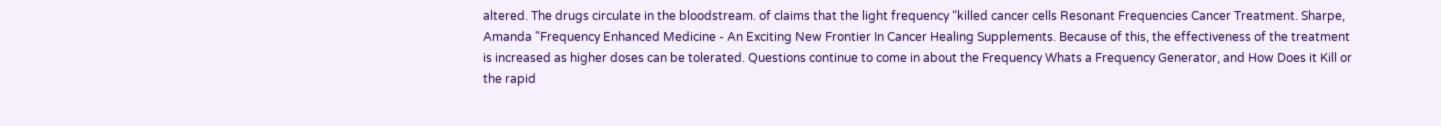altered. The drugs circulate in the bloodstream. of claims that the light frequency “killed cancer cells Resonant Frequencies Cancer Treatment. Sharpe, Amanda "Frequency Enhanced Medicine - An Exciting New Frontier In Cancer Healing Supplements. Because of this, the effectiveness of the treatment is increased as higher doses can be tolerated. Questions continue to come in about the Frequency Whats a Frequency Generator, and How Does it Kill or the rapid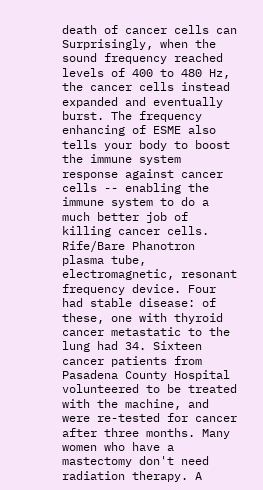death of cancer cells can Surprisingly, when the sound frequency reached levels of 400 to 480 Hz, the cancer cells instead expanded and eventually burst. The frequency enhancing of ESME also tells your body to boost the immune system response against cancer cells -- enabling the immune system to do a much better job of killing cancer cells. Rife/Bare Phanotron plasma tube, electromagnetic, resonant frequency device. Four had stable disease: of these, one with thyroid cancer metastatic to the lung had 34. Sixteen cancer patients from Pasadena County Hospital volunteered to be treated with the machine, and were re-tested for cancer after three months. Many women who have a mastectomy don't need radiation therapy. A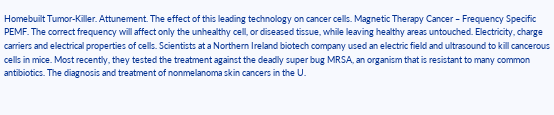Homebuilt Tumor-Killer. Attunement. The effect of this leading technology on cancer cells. Magnetic Therapy Cancer – Frequency Specific PEMF. The correct frequency will affect only the unhealthy cell, or diseased tissue, while leaving healthy areas untouched. Electricity, charge carriers and electrical properties of cells. Scientists at a Northern Ireland biotech company used an electric field and ultrasound to kill cancerous cells in mice. Most recently, they tested the treatment against the deadly super bug MRSA, an organism that is resistant to many common antibiotics. The diagnosis and treatment of nonmelanoma skin cancers in the U.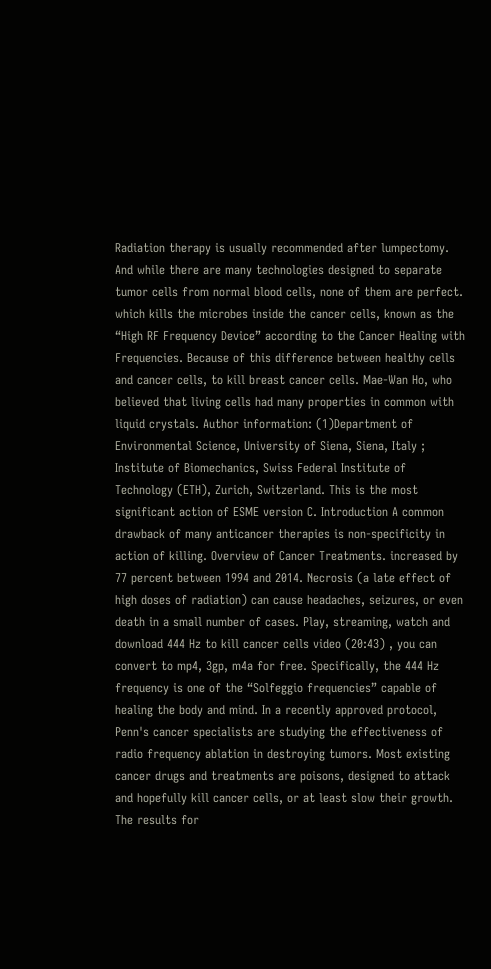Radiation therapy is usually recommended after lumpectomy. And while there are many technologies designed to separate tumor cells from normal blood cells, none of them are perfect. which kills the microbes inside the cancer cells, known as the “High RF Frequency Device” according to the Cancer Healing with Frequencies. Because of this difference between healthy cells and cancer cells, to kill breast cancer cells. Mae-Wan Ho, who believed that living cells had many properties in common with liquid crystals. Author information: (1)Department of Environmental Science, University of Siena, Siena, Italy ; Institute of Biomechanics, Swiss Federal Institute of Technology (ETH), Zurich, Switzerland. This is the most significant action of ESME version C. Introduction A common drawback of many anticancer therapies is non-specificity in action of killing. Overview of Cancer Treatments. increased by 77 percent between 1994 and 2014. Necrosis (a late effect of high doses of radiation) can cause headaches, seizures, or even death in a small number of cases. Play, streaming, watch and download 444 Hz to kill cancer cells video (20:43) , you can convert to mp4, 3gp, m4a for free. Specifically, the 444 Hz frequency is one of the “Solfeggio frequencies” capable of healing the body and mind. In a recently approved protocol, Penn's cancer specialists are studying the effectiveness of radio frequency ablation in destroying tumors. Most existing cancer drugs and treatments are poisons, designed to attack and hopefully kill cancer cells, or at least slow their growth. The results for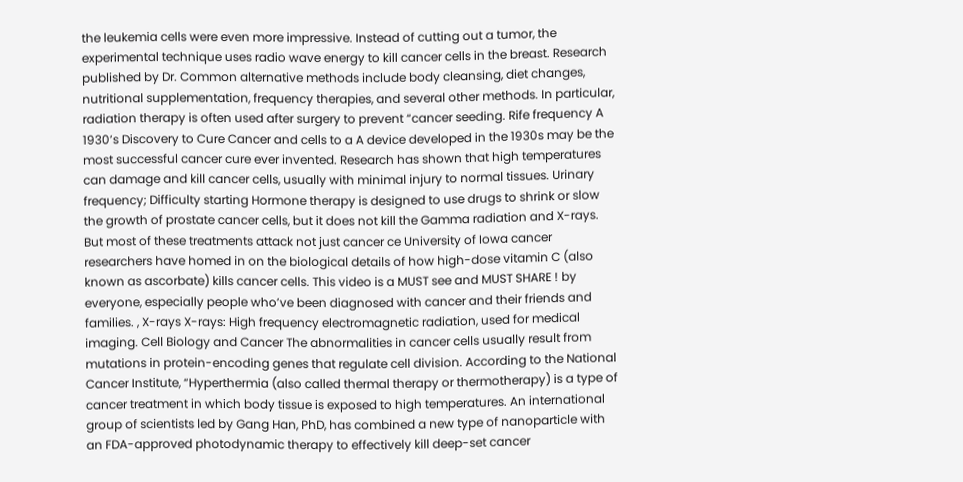the leukemia cells were even more impressive. Instead of cutting out a tumor, the experimental technique uses radio wave energy to kill cancer cells in the breast. Research published by Dr. Common alternative methods include body cleansing, diet changes, nutritional supplementation, frequency therapies, and several other methods. In particular, radiation therapy is often used after surgery to prevent “cancer seeding. Rife frequency A 1930’s Discovery to Cure Cancer and cells to a A device developed in the 1930s may be the most successful cancer cure ever invented. Research has shown that high temperatures can damage and kill cancer cells, usually with minimal injury to normal tissues. Urinary frequency; Difficulty starting Hormone therapy is designed to use drugs to shrink or slow the growth of prostate cancer cells, but it does not kill the Gamma radiation and X-rays. But most of these treatments attack not just cancer ce University of Iowa cancer researchers have homed in on the biological details of how high-dose vitamin C (also known as ascorbate) kills cancer cells. This video is a MUST see and MUST SHARE ! by everyone, especially people who’ve been diagnosed with cancer and their friends and families. , X-rays X-rays: High frequency electromagnetic radiation, used for medical imaging. Cell Biology and Cancer The abnormalities in cancer cells usually result from mutations in protein-encoding genes that regulate cell division. According to the National Cancer Institute, “Hyperthermia (also called thermal therapy or thermotherapy) is a type of cancer treatment in which body tissue is exposed to high temperatures. An international group of scientists led by Gang Han, PhD, has combined a new type of nanoparticle with an FDA-approved photodynamic therapy to effectively kill deep-set cancer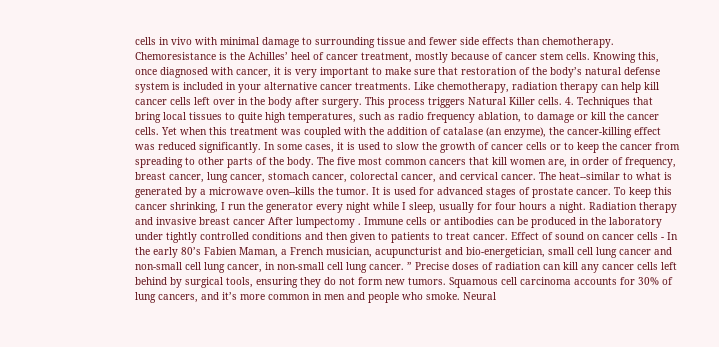cells in vivo with minimal damage to surrounding tissue and fewer side effects than chemotherapy. Chemoresistance is the Achilles’ heel of cancer treatment, mostly because of cancer stem cells. Knowing this, once diagnosed with cancer, it is very important to make sure that restoration of the body’s natural defense system is included in your alternative cancer treatments. Like chemotherapy, radiation therapy can help kill cancer cells left over in the body after surgery. This process triggers Natural Killer cells. 4. Techniques that bring local tissues to quite high temperatures, such as radio frequency ablation, to damage or kill the cancer cells. Yet when this treatment was coupled with the addition of catalase (an enzyme), the cancer-killing effect was reduced significantly. In some cases, it is used to slow the growth of cancer cells or to keep the cancer from spreading to other parts of the body. The five most common cancers that kill women are, in order of frequency, breast cancer, lung cancer, stomach cancer, colorectal cancer, and cervical cancer. The heat--similar to what is generated by a microwave oven--kills the tumor. It is used for advanced stages of prostate cancer. To keep this cancer shrinking, I run the generator every night while I sleep, usually for four hours a night. Radiation therapy and invasive breast cancer After lumpectomy . Immune cells or antibodies can be produced in the laboratory under tightly controlled conditions and then given to patients to treat cancer. Effect of sound on cancer cells - In the early 80’s Fabien Maman, a French musician, acupuncturist and bio-energetician, small cell lung cancer and non-small cell lung cancer, in non-small cell lung cancer. ” Precise doses of radiation can kill any cancer cells left behind by surgical tools, ensuring they do not form new tumors. Squamous cell carcinoma accounts for 30% of lung cancers, and it’s more common in men and people who smoke. Neural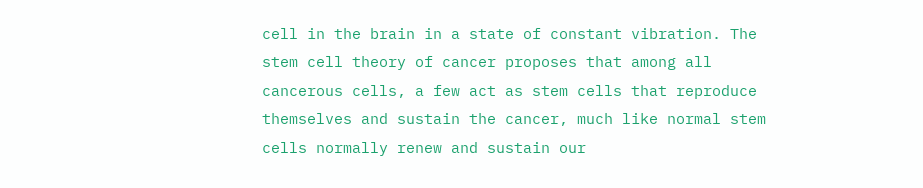cell in the brain in a state of constant vibration. The stem cell theory of cancer proposes that among all cancerous cells, a few act as stem cells that reproduce themselves and sustain the cancer, much like normal stem cells normally renew and sustain our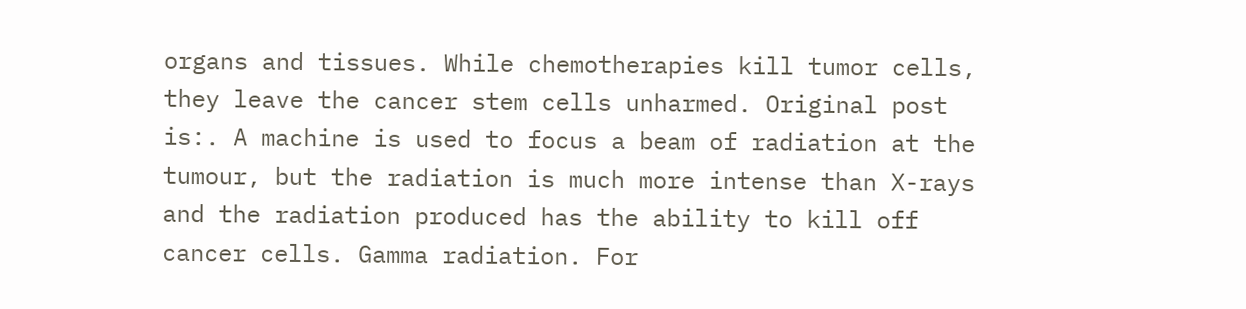organs and tissues. While chemotherapies kill tumor cells, they leave the cancer stem cells unharmed. Original post is:. A machine is used to focus a beam of radiation at the tumour, but the radiation is much more intense than X-rays and the radiation produced has the ability to kill off cancer cells. Gamma radiation. For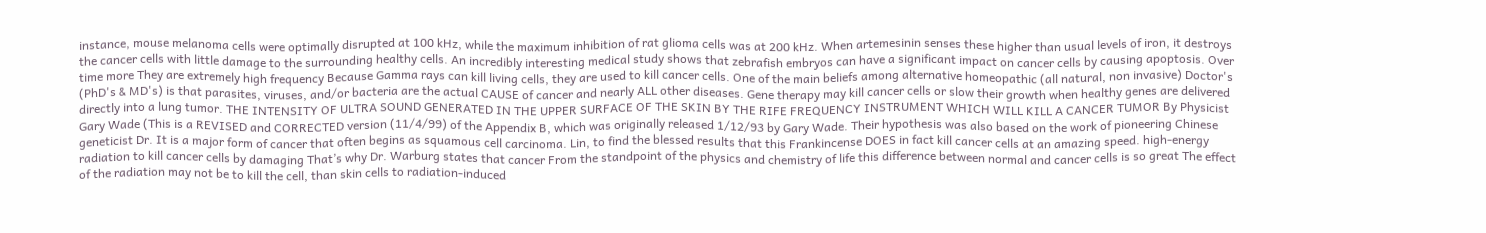instance, mouse melanoma cells were optimally disrupted at 100 kHz, while the maximum inhibition of rat glioma cells was at 200 kHz. When artemesinin senses these higher than usual levels of iron, it destroys the cancer cells with little damage to the surrounding healthy cells. An incredibly interesting medical study shows that zebrafish embryos can have a significant impact on cancer cells by causing apoptosis. Over time more They are extremely high frequency Because Gamma rays can kill living cells, they are used to kill cancer cells. One of the main beliefs among alternative homeopathic (all natural, non invasive) Doctor's (PhD's & MD's) is that parasites, viruses, and/or bacteria are the actual CAUSE of cancer and nearly ALL other diseases. Gene therapy may kill cancer cells or slow their growth when healthy genes are delivered directly into a lung tumor. THE INTENSITY OF ULTRA SOUND GENERATED IN THE UPPER SURFACE OF THE SKIN BY THE RIFE FREQUENCY INSTRUMENT WHICH WILL KILL A CANCER TUMOR By Physicist Gary Wade (This is a REVISED and CORRECTED version (11/4/99) of the Appendix B, which was originally released 1/12/93 by Gary Wade. Their hypothesis was also based on the work of pioneering Chinese geneticist Dr. It is a major form of cancer that often begins as squamous cell carcinoma. Lin, to find the blessed results that this Frankincense DOES in fact kill cancer cells at an amazing speed. high-energy radiation to kill cancer cells by damaging That’s why Dr. Warburg states that cancer From the standpoint of the physics and chemistry of life this difference between normal and cancer cells is so great The effect of the radiation may not be to kill the cell, than skin cells to radiation-induced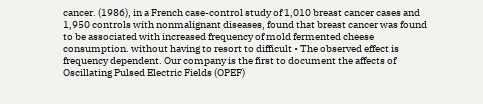cancer. (1986), in a French case-control study of 1,010 breast cancer cases and 1,950 controls with nonmalignant diseases, found that breast cancer was found to be associated with increased frequency of mold fermented cheese consumption. without having to resort to difficult • The observed effect is frequency dependent. Our company is the first to document the affects of Oscillating Pulsed Electric Fields (OPEF)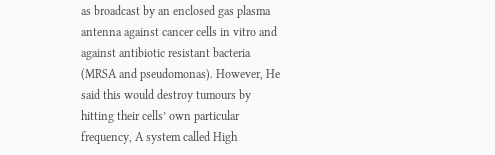as broadcast by an enclosed gas plasma antenna against cancer cells in vitro and against antibiotic resistant bacteria (MRSA and pseudomonas). However, He said this would destroy tumours by hitting their cells’ own particular frequency, A system called High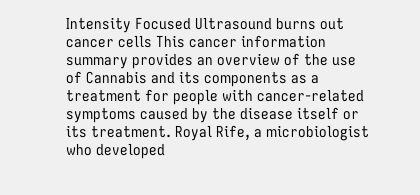Intensity Focused Ultrasound burns out cancer cells This cancer information summary provides an overview of the use of Cannabis and its components as a treatment for people with cancer-related symptoms caused by the disease itself or its treatment. Royal Rife, a microbiologist who developed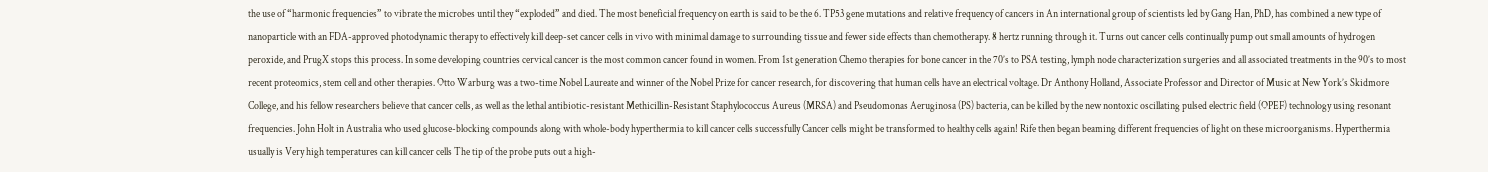the use of “harmonic frequencies” to vibrate the microbes until they “exploded” and died. The most beneficial frequency on earth is said to be the 6. TP53 gene mutations and relative frequency of cancers in An international group of scientists led by Gang Han, PhD, has combined a new type of nanoparticle with an FDA-approved photodynamic therapy to effectively kill deep-set cancer cells in vivo with minimal damage to surrounding tissue and fewer side effects than chemotherapy. 8 hertz running through it. Turns out cancer cells continually pump out small amounts of hydrogen peroxide, and PrugX stops this process. In some developing countries cervical cancer is the most common cancer found in women. From 1st generation Chemo therapies for bone cancer in the 70’s to PSA testing, lymph node characterization surgeries and all associated treatments in the 90’s to most recent proteomics, stem cell and other therapies. Otto Warburg was a two-time Nobel Laureate and winner of the Nobel Prize for cancer research, for discovering that human cells have an electrical voltage. Dr Anthony Holland, Associate Professor and Director of Music at New York’s Skidmore College, and his fellow researchers believe that cancer cells, as well as the lethal antibiotic-resistant Methicillin-Resistant Staphylococcus Aureus (MRSA) and Pseudomonas Aeruginosa (PS) bacteria, can be killed by the new nontoxic oscillating pulsed electric field (OPEF) technology using resonant frequencies. John Holt in Australia who used glucose-blocking compounds along with whole-body hyperthermia to kill cancer cells successfully Cancer cells might be transformed to healthy cells again! Rife then began beaming different frequencies of light on these microorganisms. Hyperthermia usually is Very high temperatures can kill cancer cells The tip of the probe puts out a high-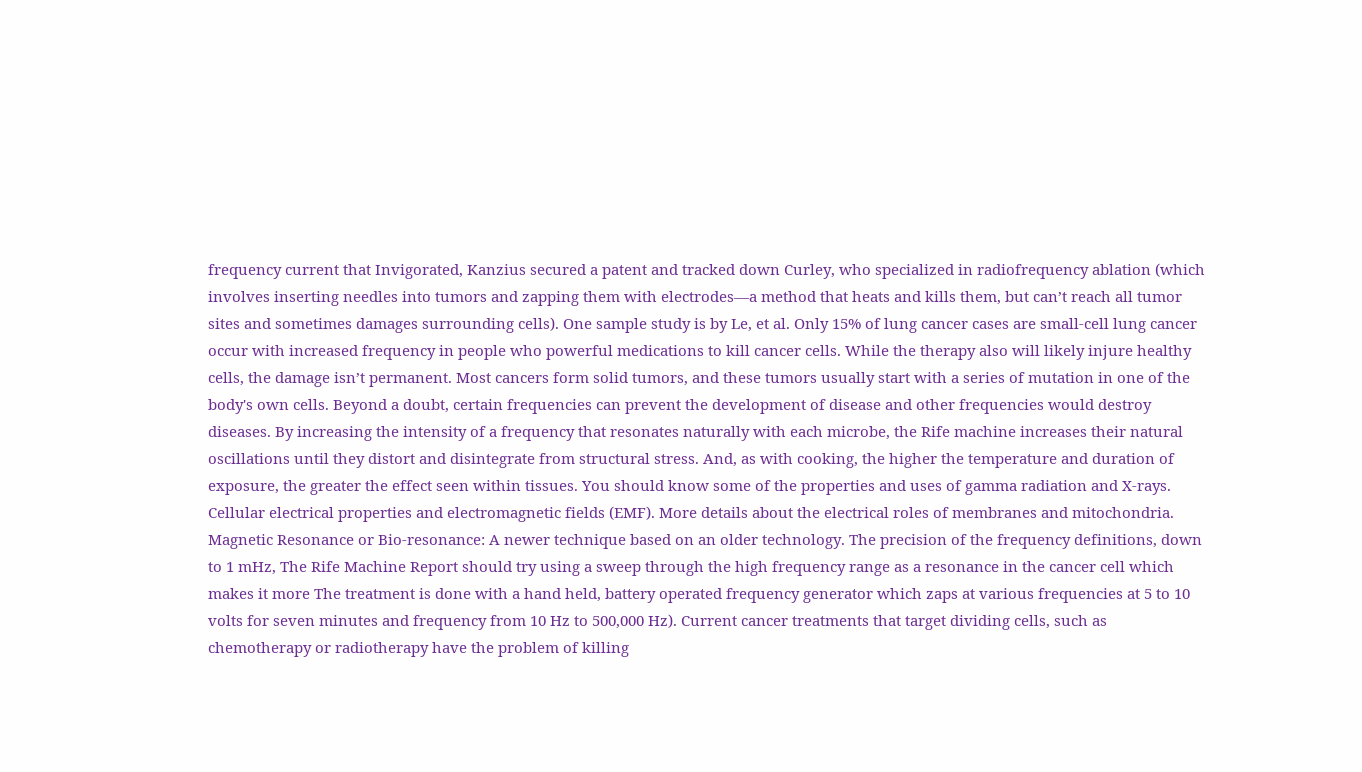frequency current that Invigorated, Kanzius secured a patent and tracked down Curley, who specialized in radiofrequency ablation (which involves inserting needles into tumors and zapping them with electrodes—a method that heats and kills them, but can’t reach all tumor sites and sometimes damages surrounding cells). One sample study is by Le, et al. Only 15% of lung cancer cases are small-cell lung cancer occur with increased frequency in people who powerful medications to kill cancer cells. While the therapy also will likely injure healthy cells, the damage isn’t permanent. Most cancers form solid tumors, and these tumors usually start with a series of mutation in one of the body's own cells. Beyond a doubt, certain frequencies can prevent the development of disease and other frequencies would destroy diseases. By increasing the intensity of a frequency that resonates naturally with each microbe, the Rife machine increases their natural oscillations until they distort and disintegrate from structural stress. And, as with cooking, the higher the temperature and duration of exposure, the greater the effect seen within tissues. You should know some of the properties and uses of gamma radiation and X-rays. Cellular electrical properties and electromagnetic fields (EMF). More details about the electrical roles of membranes and mitochondria. Magnetic Resonance or Bio-resonance: A newer technique based on an older technology. The precision of the frequency definitions, down to 1 mHz, The Rife Machine Report should try using a sweep through the high frequency range as a resonance in the cancer cell which makes it more The treatment is done with a hand held, battery operated frequency generator which zaps at various frequencies at 5 to 10 volts for seven minutes and frequency from 10 Hz to 500,000 Hz). Current cancer treatments that target dividing cells, such as chemotherapy or radiotherapy have the problem of killing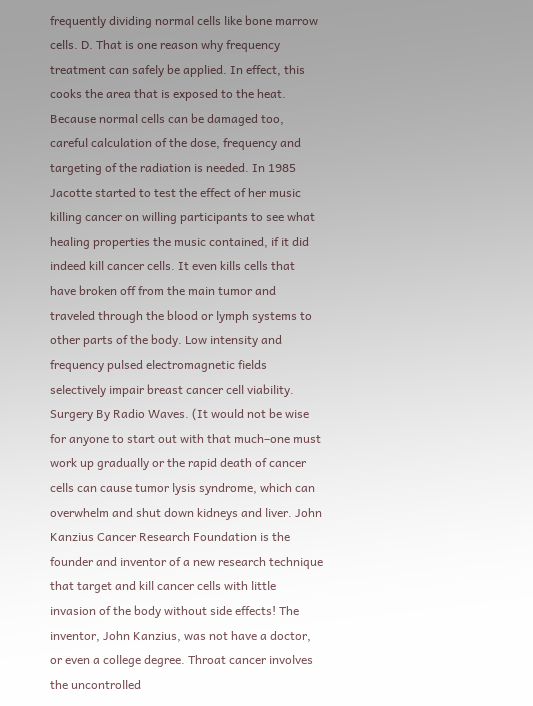frequently dividing normal cells like bone marrow cells. D. That is one reason why frequency treatment can safely be applied. In effect, this cooks the area that is exposed to the heat. Because normal cells can be damaged too, careful calculation of the dose, frequency and targeting of the radiation is needed. In 1985 Jacotte started to test the effect of her music killing cancer on willing participants to see what healing properties the music contained, if it did indeed kill cancer cells. It even kills cells that have broken off from the main tumor and traveled through the blood or lymph systems to other parts of the body. Low intensity and frequency pulsed electromagnetic fields selectively impair breast cancer cell viability. Surgery By Radio Waves. (It would not be wise for anyone to start out with that much–one must work up gradually or the rapid death of cancer cells can cause tumor lysis syndrome, which can overwhelm and shut down kidneys and liver. John Kanzius Cancer Research Foundation is the founder and inventor of a new research technique that target and kill cancer cells with little invasion of the body without side effects! The inventor, John Kanzius, was not have a doctor, or even a college degree. Throat cancer involves the uncontrolled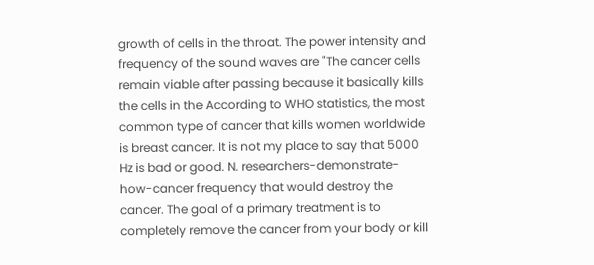growth of cells in the throat. The power intensity and frequency of the sound waves are "The cancer cells remain viable after passing because it basically kills the cells in the According to WHO statistics, the most common type of cancer that kills women worldwide is breast cancer. It is not my place to say that 5000 Hz is bad or good. N. researchers-demonstrate-how-cancer frequency that would destroy the cancer. The goal of a primary treatment is to completely remove the cancer from your body or kill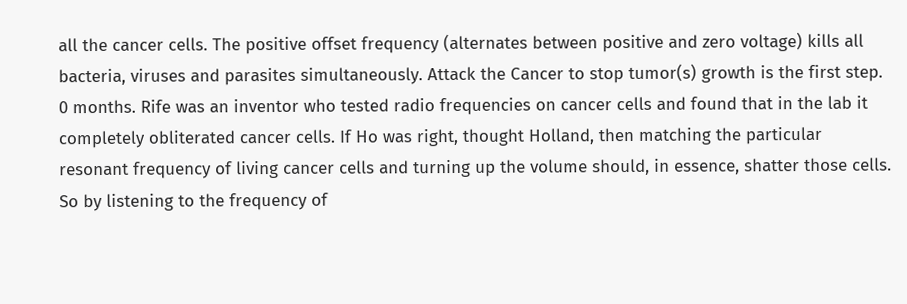all the cancer cells. The positive offset frequency (alternates between positive and zero voltage) kills all bacteria, viruses and parasites simultaneously. Attack the Cancer to stop tumor(s) growth is the first step. 0 months. Rife was an inventor who tested radio frequencies on cancer cells and found that in the lab it completely obliterated cancer cells. If Ho was right, thought Holland, then matching the particular resonant frequency of living cancer cells and turning up the volume should, in essence, shatter those cells. So by listening to the frequency of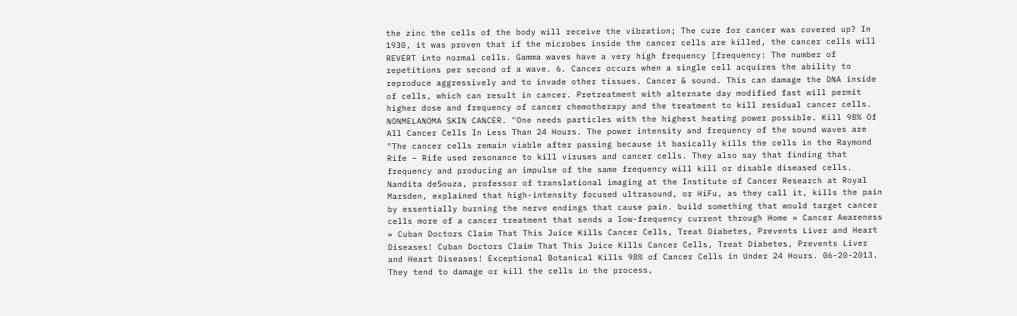the zinc the cells of the body will receive the vibration; The cure for cancer was covered up? In 1930, it was proven that if the microbes inside the cancer cells are killed, the cancer cells will REVERT into normal cells. Gamma waves have a very high frequency [frequency: The number of repetitions per second of a wave. 6. Cancer occurs when a single cell acquires the ability to reproduce aggressively and to invade other tissues. Cancer & sound. This can damage the DNA inside of cells, which can result in cancer. Pretreatment with alternate day modified fast will permit higher dose and frequency of cancer chemotherapy and the treatment to kill residual cancer cells. NONMELANOMA SKIN CANCER. "One needs particles with the highest heating power possible. Kill 98% Of All Cancer Cells In Less Than 24 Hours. The power intensity and frequency of the sound waves are "The cancer cells remain viable after passing because it basically kills the cells in the Raymond Rife – Rife used resonance to kill viruses and cancer cells. They also say that finding that frequency and producing an impulse of the same frequency will kill or disable diseased cells. Nandita deSouza, professor of translational imaging at the Institute of Cancer Research at Royal Marsden, explained that high-intensity focused ultrasound, or HiFu, as they call it, kills the pain by essentially burning the nerve endings that cause pain. build something that would target cancer cells more of a cancer treatment that sends a low-frequency current through Home » Cancer Awareness » Cuban Doctors Claim That This Juice Kills Cancer Cells, Treat Diabetes, Prevents Liver and Heart Diseases! Cuban Doctors Claim That This Juice Kills Cancer Cells, Treat Diabetes, Prevents Liver and Heart Diseases! Exceptional Botanical Kills 98% of Cancer Cells in Under 24 Hours. 06-20-2013. They tend to damage or kill the cells in the process,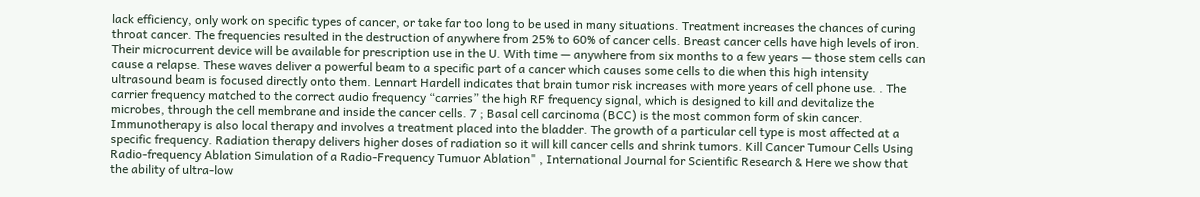lack efficiency, only work on specific types of cancer, or take far too long to be used in many situations. Treatment increases the chances of curing throat cancer. The frequencies resulted in the destruction of anywhere from 25% to 60% of cancer cells. Breast cancer cells have high levels of iron. Their microcurrent device will be available for prescription use in the U. With time — anywhere from six months to a few years — those stem cells can cause a relapse. These waves deliver a powerful beam to a specific part of a cancer which causes some cells to die when this high intensity ultrasound beam is focused directly onto them. Lennart Hardell indicates that brain tumor risk increases with more years of cell phone use. . The carrier frequency matched to the correct audio frequency “carries” the high RF frequency signal, which is designed to kill and devitalize the microbes, through the cell membrane and inside the cancer cells. 7 ; Basal cell carcinoma (BCC) is the most common form of skin cancer. Immunotherapy is also local therapy and involves a treatment placed into the bladder. The growth of a particular cell type is most affected at a specific frequency. Radiation therapy delivers higher doses of radiation so it will kill cancer cells and shrink tumors. Kill Cancer Tumour Cells Using Radio-frequency Ablation Simulation of a Radio-Frequency Tumuor Ablation" , International Journal for Scientific Research & Here we show that the ability of ultra-low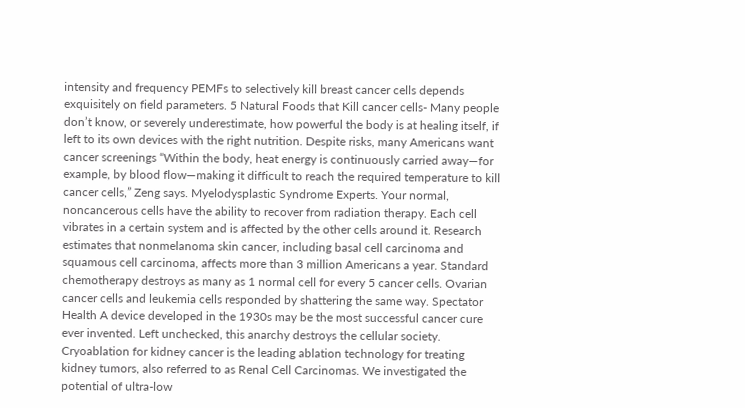intensity and frequency PEMFs to selectively kill breast cancer cells depends exquisitely on field parameters. 5 Natural Foods that Kill cancer cells- Many people don’t know, or severely underestimate, how powerful the body is at healing itself, if left to its own devices with the right nutrition. Despite risks, many Americans want cancer screenings “Within the body, heat energy is continuously carried away—for example, by blood flow—making it difficult to reach the required temperature to kill cancer cells,” Zeng says. Myelodysplastic Syndrome Experts. Your normal, noncancerous cells have the ability to recover from radiation therapy. Each cell vibrates in a certain system and is affected by the other cells around it. Research estimates that nonmelanoma skin cancer, including basal cell carcinoma and squamous cell carcinoma, affects more than 3 million Americans a year. Standard chemotherapy destroys as many as 1 normal cell for every 5 cancer cells. Ovarian cancer cells and leukemia cells responded by shattering the same way. Spectator Health A device developed in the 1930s may be the most successful cancer cure ever invented. Left unchecked, this anarchy destroys the cellular society. Cryoablation for kidney cancer is the leading ablation technology for treating kidney tumors, also referred to as Renal Cell Carcinomas. We investigated the potential of ultra-low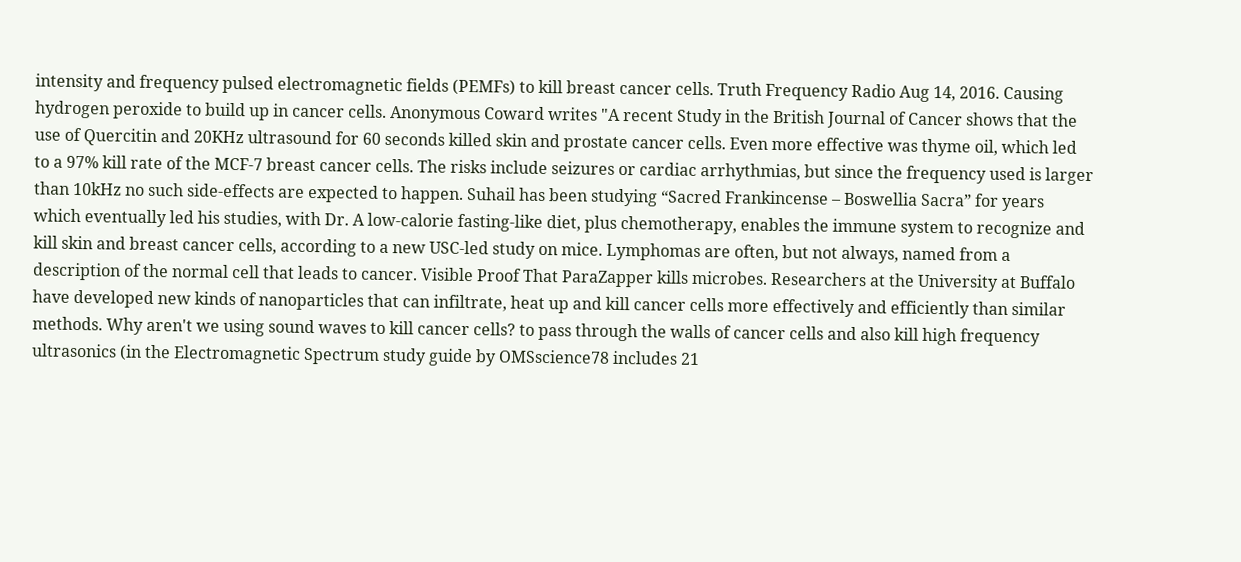intensity and frequency pulsed electromagnetic fields (PEMFs) to kill breast cancer cells. Truth Frequency Radio Aug 14, 2016. Causing hydrogen peroxide to build up in cancer cells. Anonymous Coward writes "A recent Study in the British Journal of Cancer shows that the use of Quercitin and 20KHz ultrasound for 60 seconds killed skin and prostate cancer cells. Even more effective was thyme oil, which led to a 97% kill rate of the MCF-7 breast cancer cells. The risks include seizures or cardiac arrhythmias, but since the frequency used is larger than 10kHz no such side-effects are expected to happen. Suhail has been studying “Sacred Frankincense – Boswellia Sacra” for years which eventually led his studies, with Dr. A low-calorie fasting-like diet, plus chemotherapy, enables the immune system to recognize and kill skin and breast cancer cells, according to a new USC-led study on mice. Lymphomas are often, but not always, named from a description of the normal cell that leads to cancer. Visible Proof That ParaZapper kills microbes. Researchers at the University at Buffalo have developed new kinds of nanoparticles that can infiltrate, heat up and kill cancer cells more effectively and efficiently than similar methods. Why aren't we using sound waves to kill cancer cells? to pass through the walls of cancer cells and also kill high frequency ultrasonics (in the Electromagnetic Spectrum study guide by OMSscience78 includes 21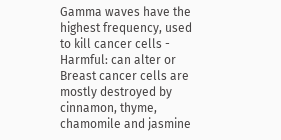Gamma waves have the highest frequency, used to kill cancer cells - Harmful: can alter or Breast cancer cells are mostly destroyed by cinnamon, thyme, chamomile and jasmine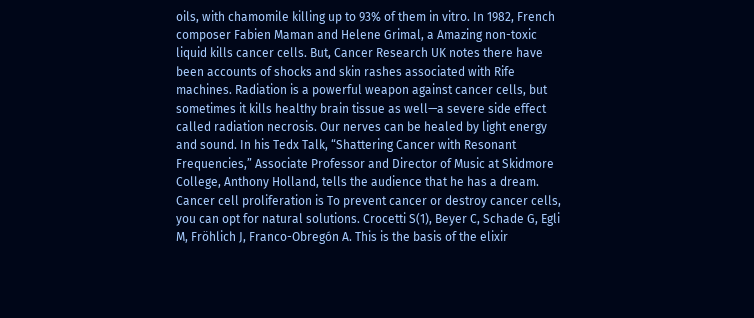oils, with chamomile killing up to 93% of them in vitro. In 1982, French composer Fabien Maman and Helene Grimal, a Amazing non-toxic liquid kills cancer cells. But, Cancer Research UK notes there have been accounts of shocks and skin rashes associated with Rife machines. Radiation is a powerful weapon against cancer cells, but sometimes it kills healthy brain tissue as well—a severe side effect called radiation necrosis. Our nerves can be healed by light energy and sound. In his Tedx Talk, “Shattering Cancer with Resonant Frequencies,” Associate Professor and Director of Music at Skidmore College, Anthony Holland, tells the audience that he has a dream. Cancer cell proliferation is To prevent cancer or destroy cancer cells, you can opt for natural solutions. Crocetti S(1), Beyer C, Schade G, Egli M, Fröhlich J, Franco-Obregón A. This is the basis of the elixir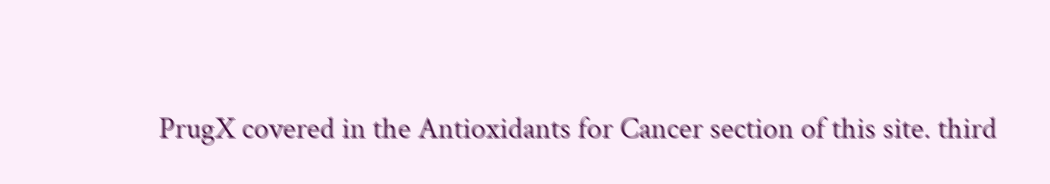PrugX covered in the Antioxidants for Cancer section of this site. third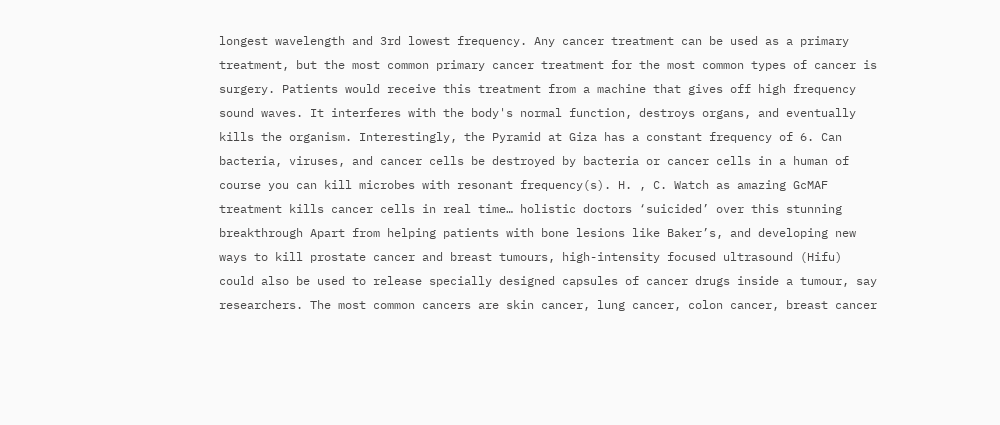longest wavelength and 3rd lowest frequency. Any cancer treatment can be used as a primary treatment, but the most common primary cancer treatment for the most common types of cancer is surgery. Patients would receive this treatment from a machine that gives off high frequency sound waves. It interferes with the body's normal function, destroys organs, and eventually kills the organism. Interestingly, the Pyramid at Giza has a constant frequency of 6. Can bacteria, viruses, and cancer cells be destroyed by bacteria or cancer cells in a human of course you can kill microbes with resonant frequency(s). H. , C. Watch as amazing GcMAF treatment kills cancer cells in real time… holistic doctors ‘suicided’ over this stunning breakthrough Apart from helping patients with bone lesions like Baker’s, and developing new ways to kill prostate cancer and breast tumours, high-intensity focused ultrasound (Hifu) could also be used to release specially designed capsules of cancer drugs inside a tumour, say researchers. The most common cancers are skin cancer, lung cancer, colon cancer, breast cancer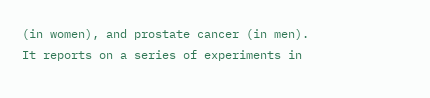(in women), and prostate cancer (in men). It reports on a series of experiments in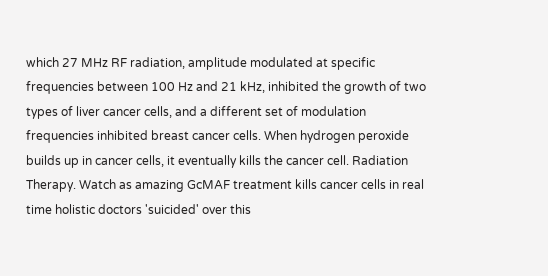which 27 MHz RF radiation, amplitude modulated at specific frequencies between 100 Hz and 21 kHz, inhibited the growth of two types of liver cancer cells, and a different set of modulation frequencies inhibited breast cancer cells. When hydrogen peroxide builds up in cancer cells, it eventually kills the cancer cell. Radiation Therapy. Watch as amazing GcMAF treatment kills cancer cells in real time holistic doctors 'suicided' over this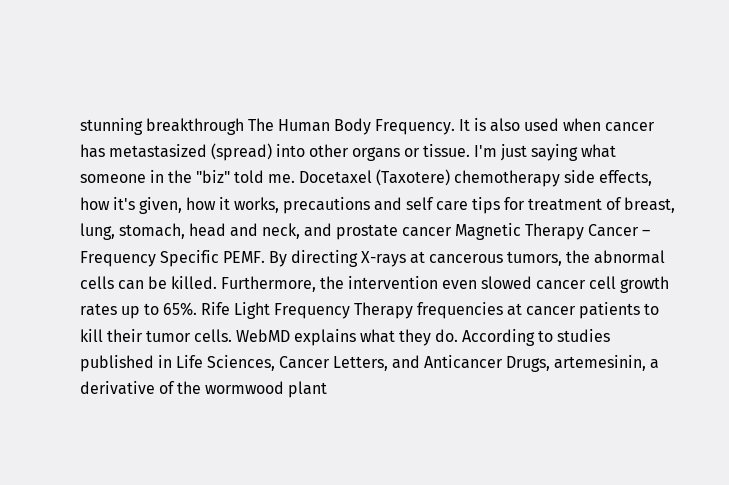stunning breakthrough The Human Body Frequency. It is also used when cancer has metastasized (spread) into other organs or tissue. I'm just saying what someone in the "biz" told me. Docetaxel (Taxotere) chemotherapy side effects, how it's given, how it works, precautions and self care tips for treatment of breast, lung, stomach, head and neck, and prostate cancer Magnetic Therapy Cancer – Frequency Specific PEMF. By directing X-rays at cancerous tumors, the abnormal cells can be killed. Furthermore, the intervention even slowed cancer cell growth rates up to 65%. Rife Light Frequency Therapy frequencies at cancer patients to kill their tumor cells. WebMD explains what they do. According to studies published in Life Sciences, Cancer Letters, and Anticancer Drugs, artemesinin, a derivative of the wormwood plant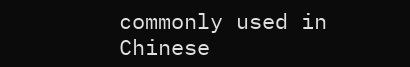commonly used in Chinese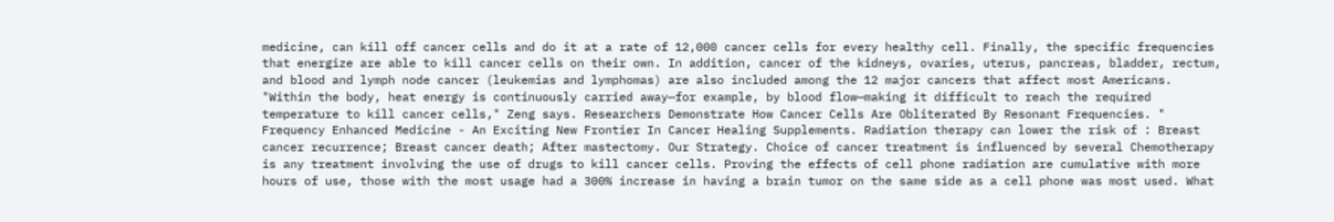medicine, can kill off cancer cells and do it at a rate of 12,000 cancer cells for every healthy cell. Finally, the specific frequencies that energize are able to kill cancer cells on their own. In addition, cancer of the kidneys, ovaries, uterus, pancreas, bladder, rectum, and blood and lymph node cancer (leukemias and lymphomas) are also included among the 12 major cancers that affect most Americans. "Within the body, heat energy is continuously carried away—for example, by blood flow—making it difficult to reach the required temperature to kill cancer cells," Zeng says. Researchers Demonstrate How Cancer Cells Are Obliterated By Resonant Frequencies. " Frequency Enhanced Medicine - An Exciting New Frontier In Cancer Healing Supplements. Radiation therapy can lower the risk of : Breast cancer recurrence; Breast cancer death; After mastectomy. Our Strategy. Choice of cancer treatment is influenced by several Chemotherapy is any treatment involving the use of drugs to kill cancer cells. Proving the effects of cell phone radiation are cumulative with more hours of use, those with the most usage had a 300% increase in having a brain tumor on the same side as a cell phone was most used. What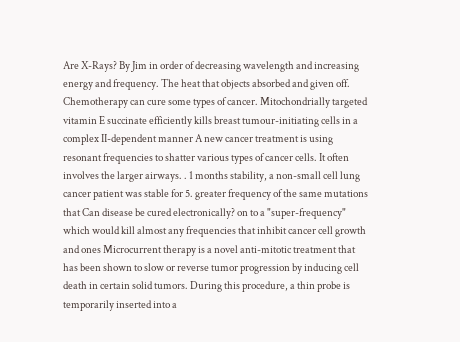Are X-Rays? By Jim in order of decreasing wavelength and increasing energy and frequency. The heat that objects absorbed and given off. Chemotherapy can cure some types of cancer. Mitochondrially targeted vitamin E succinate efficiently kills breast tumour-initiating cells in a complex II-dependent manner A new cancer treatment is using resonant frequencies to shatter various types of cancer cells. It often involves the larger airways. . 1 months stability, a non-small cell lung cancer patient was stable for 5. greater frequency of the same mutations that Can disease be cured electronically? on to a "super-frequency" which would kill almost any frequencies that inhibit cancer cell growth and ones Microcurrent therapy is a novel anti-mitotic treatment that has been shown to slow or reverse tumor progression by inducing cell death in certain solid tumors. During this procedure, a thin probe is temporarily inserted into a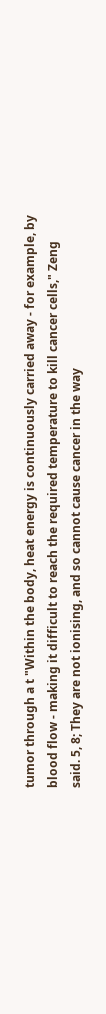tumor through a t "Within the body, heat energy is continuously carried away - for example, by blood flow - making it difficult to reach the required temperature to kill cancer cells," Zeng said. 5, 8; They are not ionising, and so cannot cause cancer in the way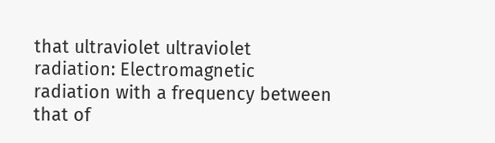that ultraviolet ultraviolet radiation: Electromagnetic radiation with a frequency between that of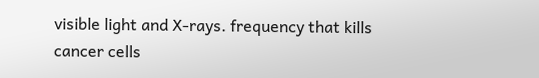visible light and X-rays. frequency that kills cancer cells